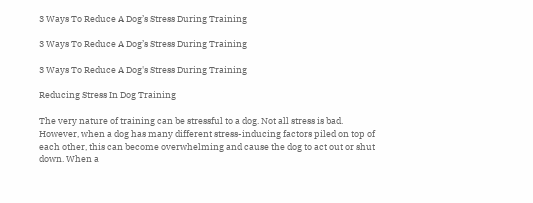3 Ways To Reduce A Dog’s Stress During Training

3 Ways To Reduce A Dog’s Stress During Training

3 Ways To Reduce A Dog's Stress During Training

Reducing Stress In Dog Training

The very nature of training can be stressful to a dog. Not all stress is bad. However, when a dog has many different stress-inducing factors piled on top of each other, this can become overwhelming and cause the dog to act out or shut down. When a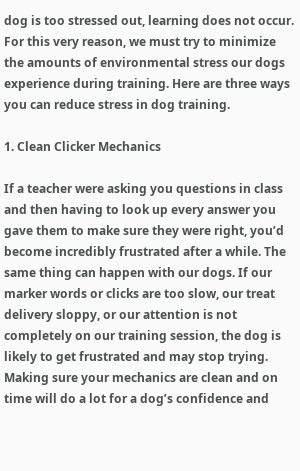dog is too stressed out, learning does not occur. For this very reason, we must try to minimize the amounts of environmental stress our dogs experience during training. Here are three ways you can reduce stress in dog training.

1. Clean Clicker Mechanics

If a teacher were asking you questions in class and then having to look up every answer you gave them to make sure they were right, you’d become incredibly frustrated after a while. The same thing can happen with our dogs. If our marker words or clicks are too slow, our treat delivery sloppy, or our attention is not completely on our training session, the dog is likely to get frustrated and may stop trying. Making sure your mechanics are clean and on time will do a lot for a dog’s confidence and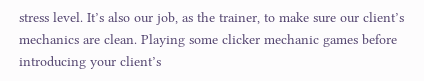stress level. It’s also our job, as the trainer, to make sure our client’s mechanics are clean. Playing some clicker mechanic games before introducing your client’s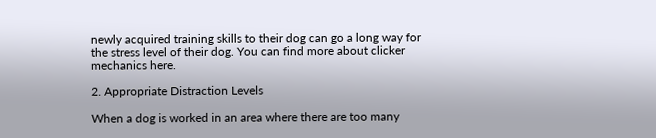newly acquired training skills to their dog can go a long way for the stress level of their dog. You can find more about clicker mechanics here.

2. Appropriate Distraction Levels

When a dog is worked in an area where there are too many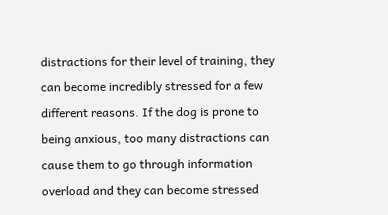distractions for their level of training, they can become incredibly stressed for a few different reasons. If the dog is prone to being anxious, too many distractions can cause them to go through information overload and they can become stressed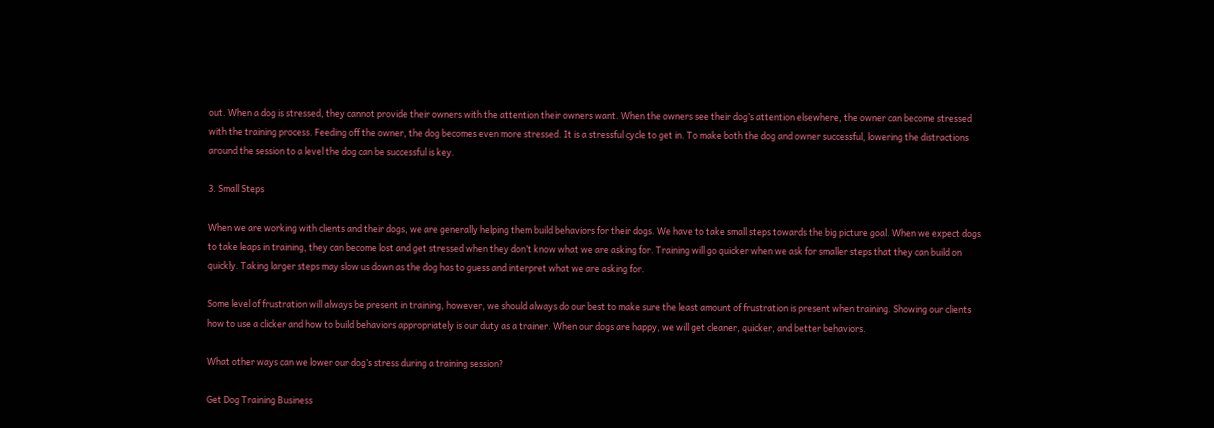out. When a dog is stressed, they cannot provide their owners with the attention their owners want. When the owners see their dog’s attention elsewhere, the owner can become stressed with the training process. Feeding off the owner, the dog becomes even more stressed. It is a stressful cycle to get in. To make both the dog and owner successful, lowering the distractions around the session to a level the dog can be successful is key.

3. Small Steps

When we are working with clients and their dogs, we are generally helping them build behaviors for their dogs. We have to take small steps towards the big picture goal. When we expect dogs to take leaps in training, they can become lost and get stressed when they don’t know what we are asking for. Training will go quicker when we ask for smaller steps that they can build on quickly. Taking larger steps may slow us down as the dog has to guess and interpret what we are asking for.

Some level of frustration will always be present in training, however, we should always do our best to make sure the least amount of frustration is present when training. Showing our clients how to use a clicker and how to build behaviors appropriately is our duty as a trainer. When our dogs are happy, we will get cleaner, quicker, and better behaviors.

What other ways can we lower our dog’s stress during a training session?

Get Dog Training Business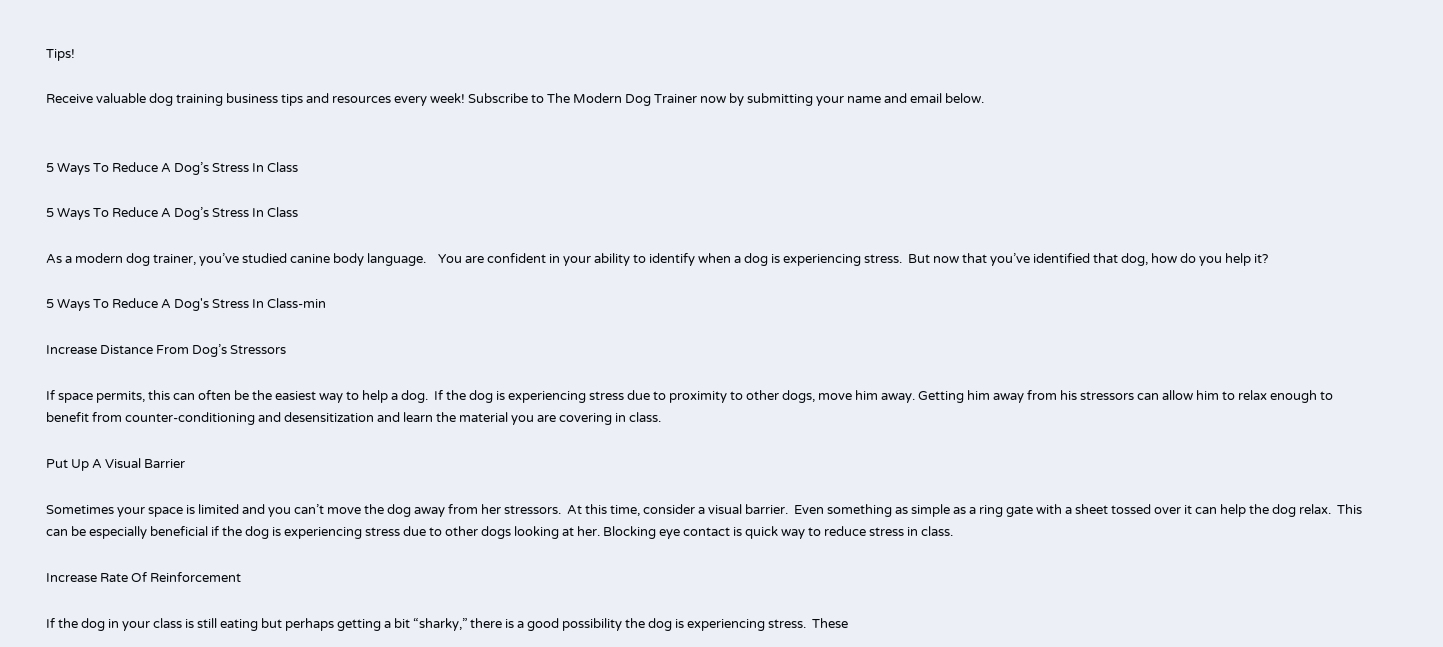Tips!

Receive valuable dog training business tips and resources every week! Subscribe to The Modern Dog Trainer now by submitting your name and email below.


5 Ways To Reduce A Dog’s Stress In Class

5 Ways To Reduce A Dog’s Stress In Class

As a modern dog trainer, you’ve studied canine body language.    You are confident in your ability to identify when a dog is experiencing stress.  But now that you’ve identified that dog, how do you help it?

5 Ways To Reduce A Dog's Stress In Class-min

Increase Distance From Dog’s Stressors

If space permits, this can often be the easiest way to help a dog.  If the dog is experiencing stress due to proximity to other dogs, move him away. Getting him away from his stressors can allow him to relax enough to benefit from counter-conditioning and desensitization and learn the material you are covering in class.

Put Up A Visual Barrier

Sometimes your space is limited and you can’t move the dog away from her stressors.  At this time, consider a visual barrier.  Even something as simple as a ring gate with a sheet tossed over it can help the dog relax.  This can be especially beneficial if the dog is experiencing stress due to other dogs looking at her. Blocking eye contact is quick way to reduce stress in class.

Increase Rate Of Reinforcement

If the dog in your class is still eating but perhaps getting a bit “sharky,” there is a good possibility the dog is experiencing stress.  These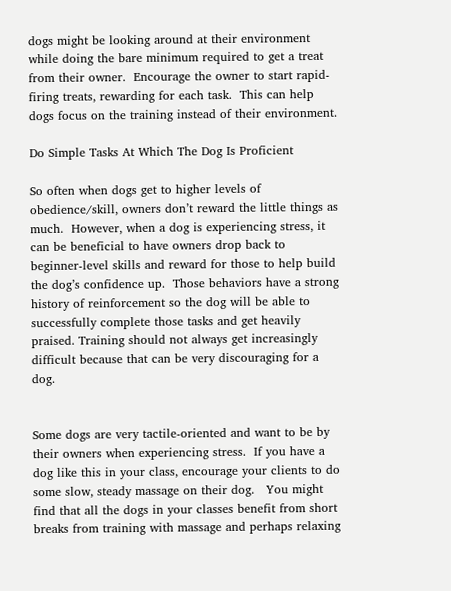dogs might be looking around at their environment while doing the bare minimum required to get a treat from their owner.  Encourage the owner to start rapid-firing treats, rewarding for each task.  This can help dogs focus on the training instead of their environment.

Do Simple Tasks At Which The Dog Is Proficient

So often when dogs get to higher levels of obedience/skill, owners don’t reward the little things as much.  However, when a dog is experiencing stress, it can be beneficial to have owners drop back to beginner-level skills and reward for those to help build the dog’s confidence up.  Those behaviors have a strong history of reinforcement so the dog will be able to successfully complete those tasks and get heavily praised. Training should not always get increasingly difficult because that can be very discouraging for a dog.


Some dogs are very tactile-oriented and want to be by their owners when experiencing stress.  If you have a dog like this in your class, encourage your clients to do some slow, steady massage on their dog.   You might find that all the dogs in your classes benefit from short breaks from training with massage and perhaps relaxing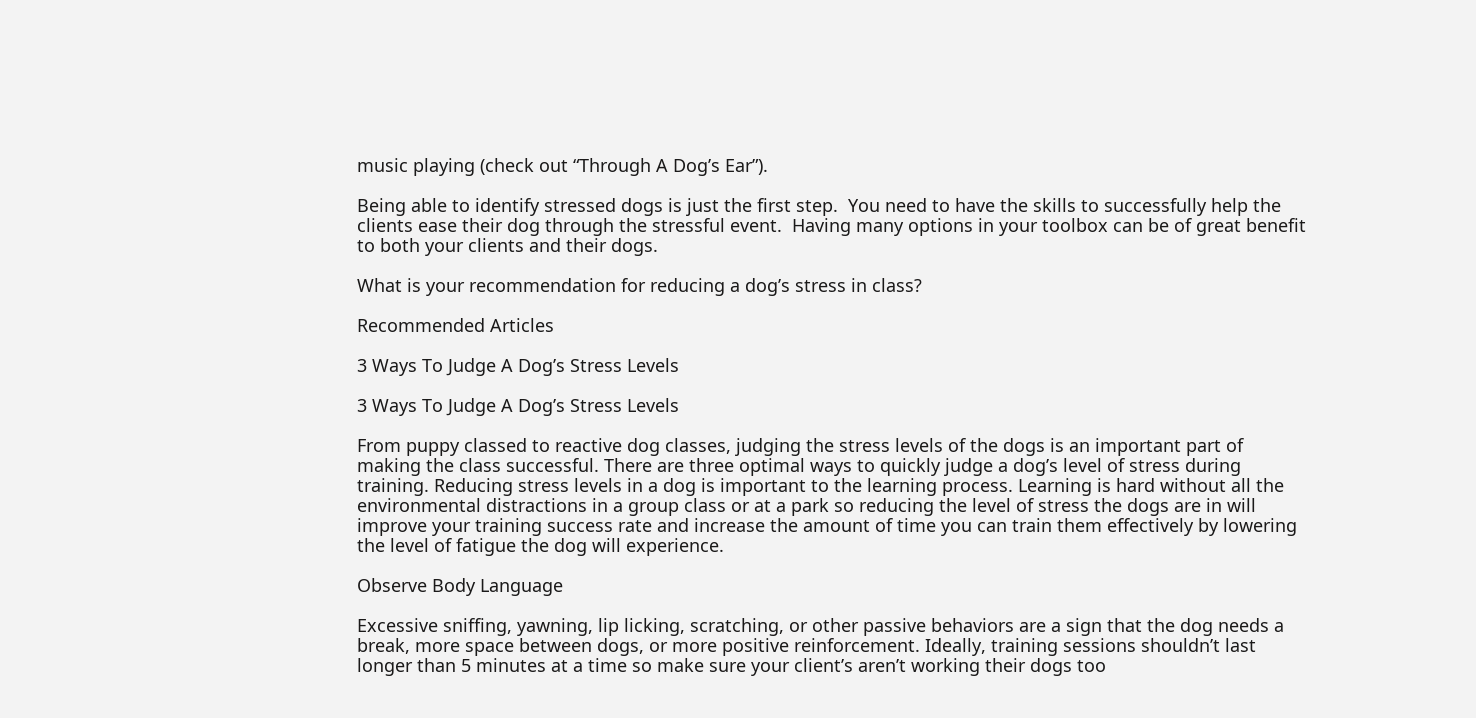music playing (check out “Through A Dog’s Ear”).

Being able to identify stressed dogs is just the first step.  You need to have the skills to successfully help the clients ease their dog through the stressful event.  Having many options in your toolbox can be of great benefit to both your clients and their dogs.

What is your recommendation for reducing a dog’s stress in class?

Recommended Articles

3 Ways To Judge A Dog’s Stress Levels

3 Ways To Judge A Dog’s Stress Levels

From puppy classed to reactive dog classes, judging the stress levels of the dogs is an important part of making the class successful. There are three optimal ways to quickly judge a dog’s level of stress during training. Reducing stress levels in a dog is important to the learning process. Learning is hard without all the environmental distractions in a group class or at a park so reducing the level of stress the dogs are in will improve your training success rate and increase the amount of time you can train them effectively by lowering the level of fatigue the dog will experience.

Observe Body Language

Excessive sniffing, yawning, lip licking, scratching, or other passive behaviors are a sign that the dog needs a break, more space between dogs, or more positive reinforcement. Ideally, training sessions shouldn’t last longer than 5 minutes at a time so make sure your client’s aren’t working their dogs too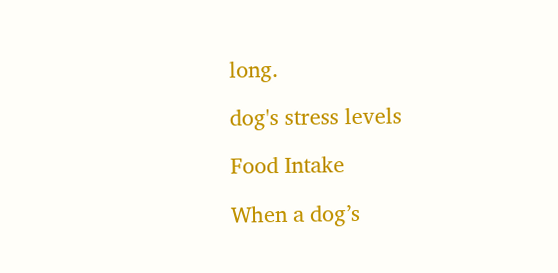long.

dog's stress levels

Food Intake

When a dog’s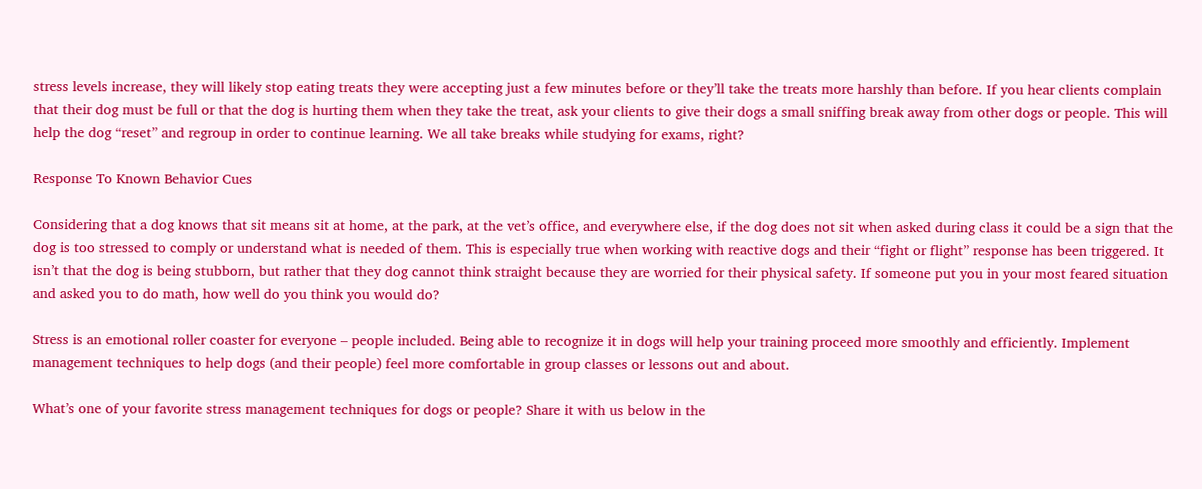stress levels increase, they will likely stop eating treats they were accepting just a few minutes before or they’ll take the treats more harshly than before. If you hear clients complain that their dog must be full or that the dog is hurting them when they take the treat, ask your clients to give their dogs a small sniffing break away from other dogs or people. This will help the dog “reset” and regroup in order to continue learning. We all take breaks while studying for exams, right?

Response To Known Behavior Cues

Considering that a dog knows that sit means sit at home, at the park, at the vet’s office, and everywhere else, if the dog does not sit when asked during class it could be a sign that the dog is too stressed to comply or understand what is needed of them. This is especially true when working with reactive dogs and their “fight or flight” response has been triggered. It isn’t that the dog is being stubborn, but rather that they dog cannot think straight because they are worried for their physical safety. If someone put you in your most feared situation and asked you to do math, how well do you think you would do?

Stress is an emotional roller coaster for everyone – people included. Being able to recognize it in dogs will help your training proceed more smoothly and efficiently. Implement management techniques to help dogs (and their people) feel more comfortable in group classes or lessons out and about.

What’s one of your favorite stress management techniques for dogs or people? Share it with us below in the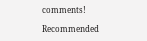comments!

Recommended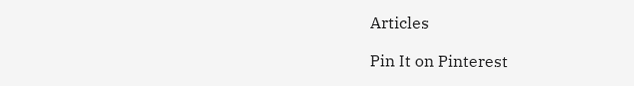Articles

Pin It on Pinterest